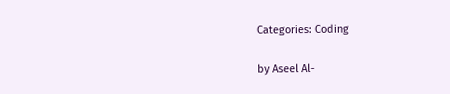Categories: Coding

by Aseel Al-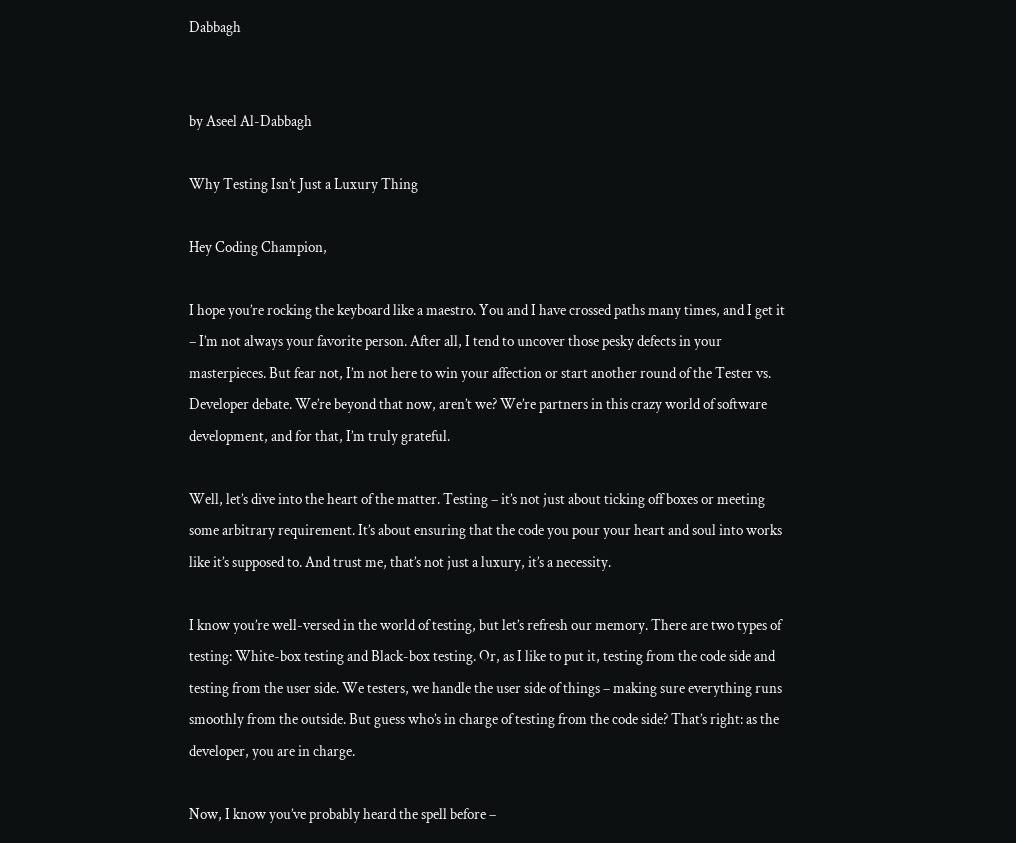Dabbagh


by Aseel Al-Dabbagh

Why Testing Isn’t Just a Luxury Thing

Hey Coding Champion,

I hope you’re rocking the keyboard like a maestro. You and I have crossed paths many times, and I get it – I’m not always your favorite person. After all, I tend to uncover those pesky defects in your masterpieces. But fear not, I’m not here to win your affection or start another round of the Tester vs. Developer debate. We’re beyond that now, aren’t we? We’re partners in this crazy world of software development, and for that, I’m truly grateful.

Well, let’s dive into the heart of the matter. Testing – it’s not just about ticking off boxes or meeting some arbitrary requirement. It’s about ensuring that the code you pour your heart and soul into works like it’s supposed to. And trust me, that’s not just a luxury, it’s a necessity.

I know you’re well-versed in the world of testing, but let’s refresh our memory. There are two types of testing: White-box testing and Black-box testing. Or, as I like to put it, testing from the code side and testing from the user side. We testers, we handle the user side of things – making sure everything runs smoothly from the outside. But guess who’s in charge of testing from the code side? That’s right: as the developer, you are in charge.

Now, I know you’ve probably heard the spell before –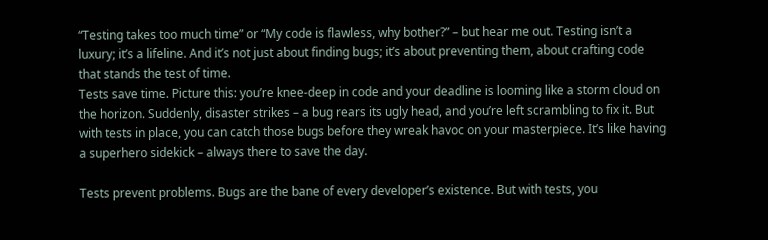“Testing takes too much time” or “My code is flawless, why bother?” – but hear me out. Testing isn’t a luxury; it’s a lifeline. And it’s not just about finding bugs; it’s about preventing them, about crafting code that stands the test of time.
Tests save time. Picture this: you’re knee-deep in code and your deadline is looming like a storm cloud on the horizon. Suddenly, disaster strikes – a bug rears its ugly head, and you’re left scrambling to fix it. But with tests in place, you can catch those bugs before they wreak havoc on your masterpiece. It’s like having a superhero sidekick – always there to save the day.

Tests prevent problems. Bugs are the bane of every developer’s existence. But with tests, you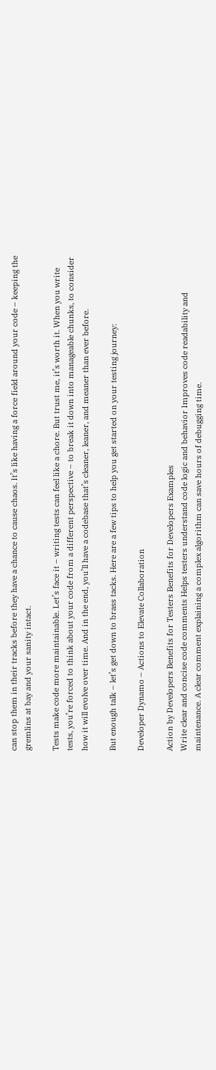can stop them in their tracks before they have a chance to cause chaos. It’s like having a force field around your code – keeping the gremlins at bay and your sanity intact.

Tests make code more maintainable. Let’s face it – writing tests can feel like a chore. But trust me, it’s worth it. When you write tests, you’re forced to think about your code from a different perspective – to break it down into manageable chunks, to consider how it will evolve over time. And in the end, you’ll have a codebase that’s cleaner, leaner, and meaner than ever before.

But enough talk – let’s get down to brass tacks. Here are a few tips to help you get started on your testing journey:

Developer Dynamo – Actions to Elevate Collaboration

Action by Developers Benefits for Testers Benefits for Developers Examples
Write clear and concise code comments Helps testers understand code logic and behavior Improves code readability and maintenance. A clear comment explaining a complex algorithm can save hours of debugging time.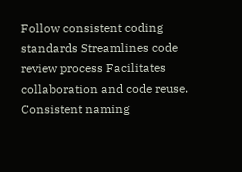Follow consistent coding standards Streamlines code review process Facilitates collaboration and code reuse. Consistent naming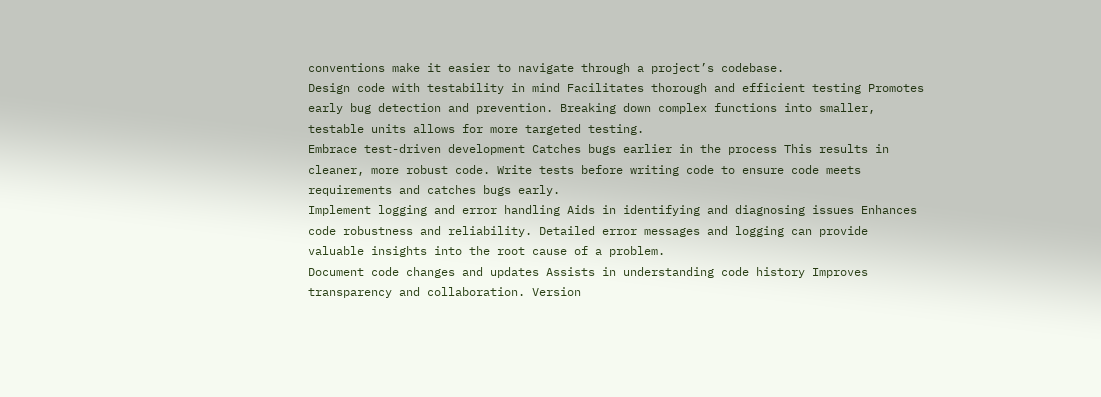conventions make it easier to navigate through a project’s codebase.
Design code with testability in mind Facilitates thorough and efficient testing Promotes early bug detection and prevention. Breaking down complex functions into smaller, testable units allows for more targeted testing.
Embrace test-driven development Catches bugs earlier in the process This results in cleaner, more robust code. Write tests before writing code to ensure code meets requirements and catches bugs early.
Implement logging and error handling Aids in identifying and diagnosing issues Enhances code robustness and reliability. Detailed error messages and logging can provide valuable insights into the root cause of a problem.
Document code changes and updates Assists in understanding code history Improves transparency and collaboration. Version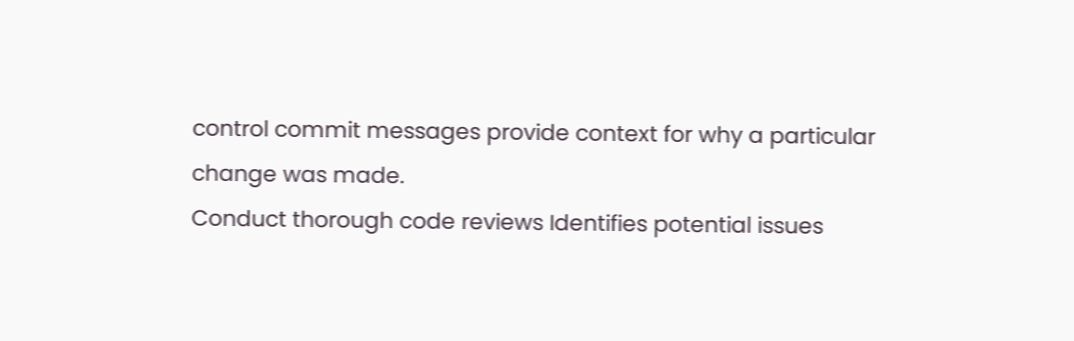control commit messages provide context for why a particular change was made.
Conduct thorough code reviews Identifies potential issues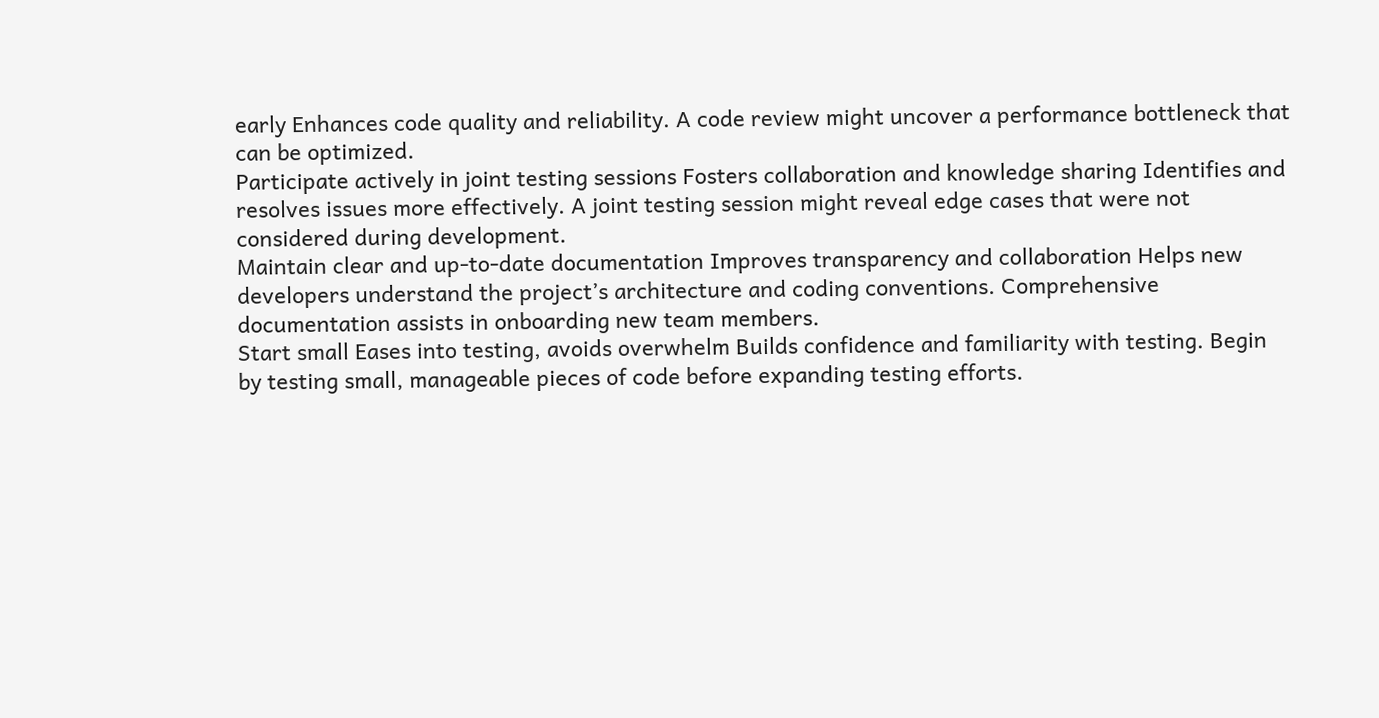early Enhances code quality and reliability. A code review might uncover a performance bottleneck that can be optimized.
Participate actively in joint testing sessions Fosters collaboration and knowledge sharing Identifies and resolves issues more effectively. A joint testing session might reveal edge cases that were not considered during development.
Maintain clear and up-to-date documentation Improves transparency and collaboration Helps new developers understand the project’s architecture and coding conventions. Comprehensive documentation assists in onboarding new team members.
Start small Eases into testing, avoids overwhelm Builds confidence and familiarity with testing. Begin by testing small, manageable pieces of code before expanding testing efforts.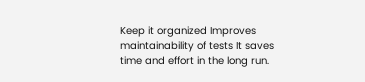Keep it organized Improves maintainability of tests It saves time and effort in the long run.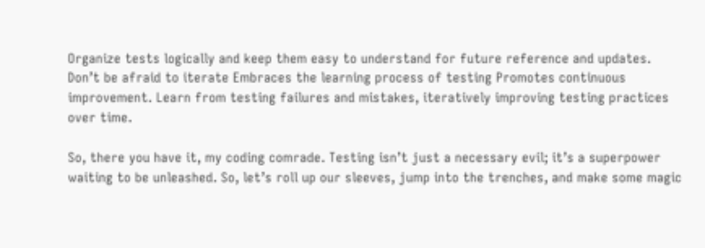Organize tests logically and keep them easy to understand for future reference and updates.
Don’t be afraid to iterate Embraces the learning process of testing Promotes continuous improvement. Learn from testing failures and mistakes, iteratively improving testing practices over time.

So, there you have it, my coding comrade. Testing isn’t just a necessary evil; it’s a superpower waiting to be unleashed. So, let’s roll up our sleeves, jump into the trenches, and make some magic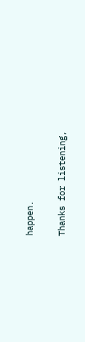happen.

Thanks for listening,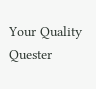Your Quality Quester